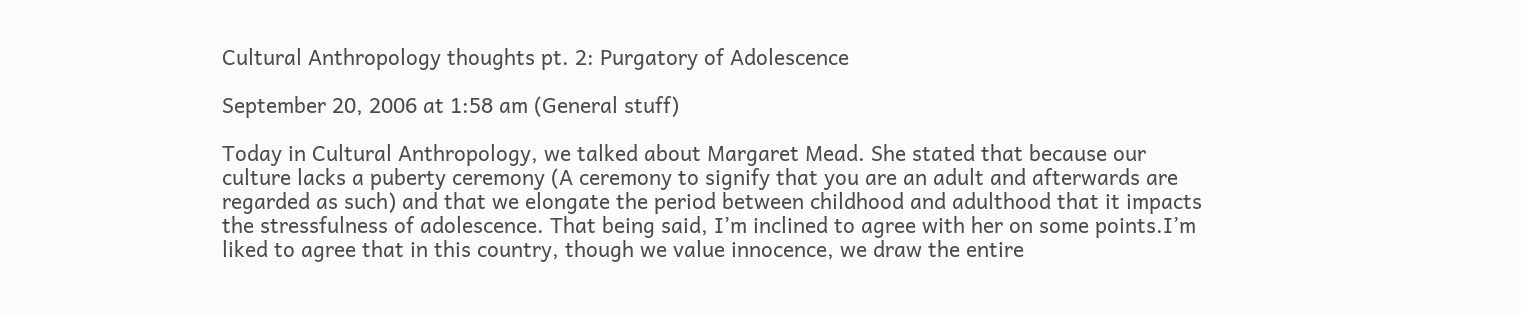Cultural Anthropology thoughts pt. 2: Purgatory of Adolescence

September 20, 2006 at 1:58 am (General stuff)

Today in Cultural Anthropology, we talked about Margaret Mead. She stated that because our culture lacks a puberty ceremony (A ceremony to signify that you are an adult and afterwards are regarded as such) and that we elongate the period between childhood and adulthood that it impacts the stressfulness of adolescence. That being said, I’m inclined to agree with her on some points.I’m liked to agree that in this country, though we value innocence, we draw the entire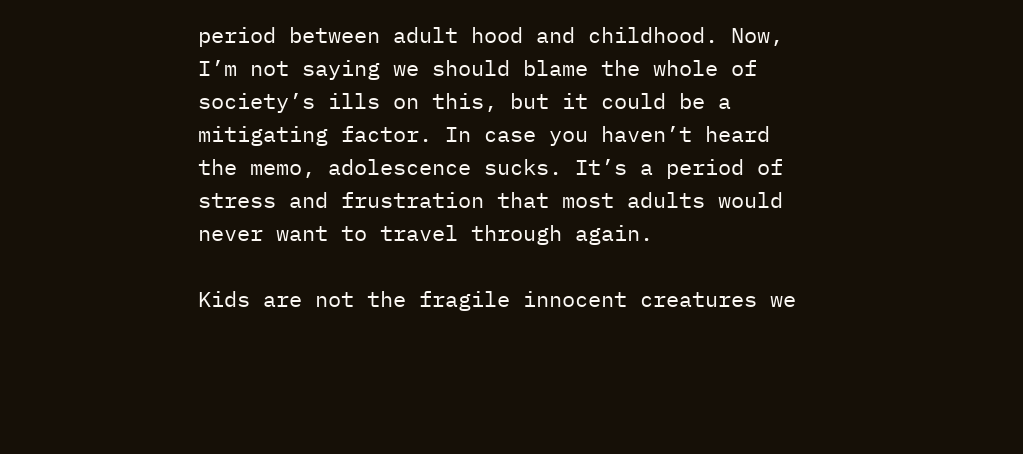period between adult hood and childhood. Now, I’m not saying we should blame the whole of society’s ills on this, but it could be a mitigating factor. In case you haven’t heard the memo, adolescence sucks. It’s a period of stress and frustration that most adults would never want to travel through again.

Kids are not the fragile innocent creatures we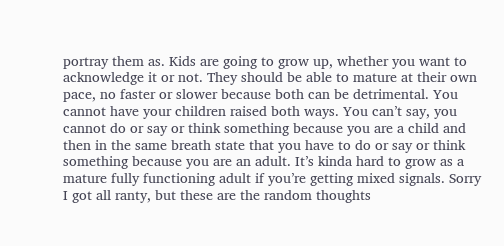portray them as. Kids are going to grow up, whether you want to acknowledge it or not. They should be able to mature at their own pace, no faster or slower because both can be detrimental. You cannot have your children raised both ways. You can’t say, you cannot do or say or think something because you are a child and then in the same breath state that you have to do or say or think something because you are an adult. It’s kinda hard to grow as a mature fully functioning adult if you’re getting mixed signals. Sorry I got all ranty, but these are the random thoughts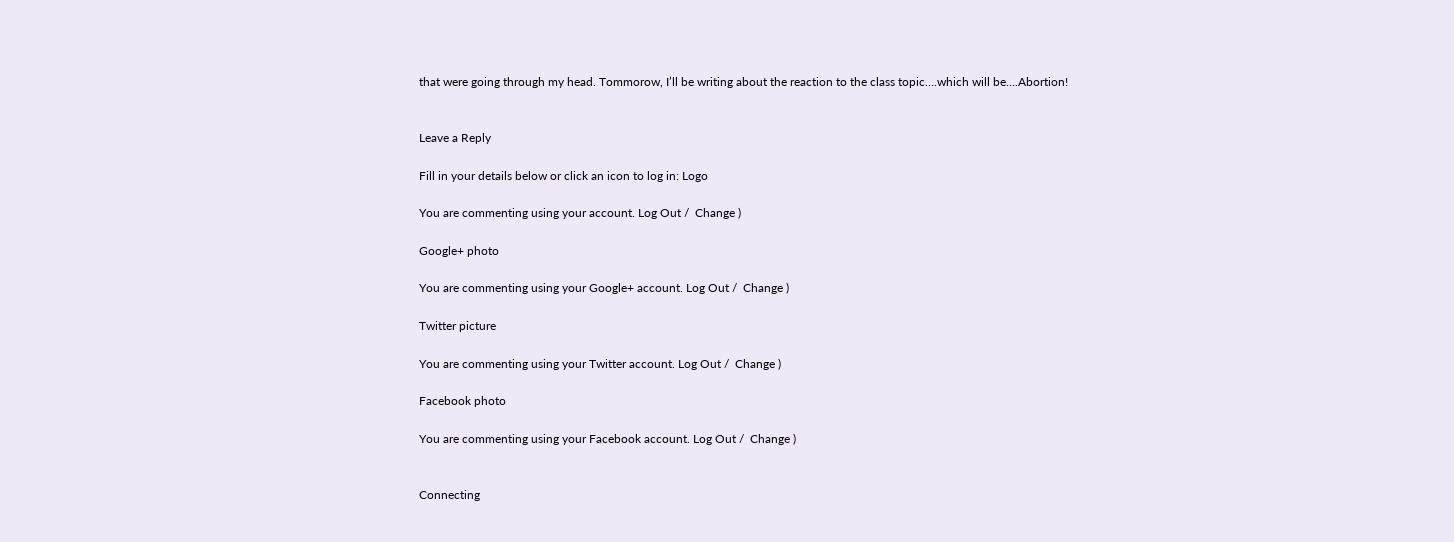that were going through my head. Tommorow, I’ll be writing about the reaction to the class topic….which will be….Abortion!


Leave a Reply

Fill in your details below or click an icon to log in: Logo

You are commenting using your account. Log Out /  Change )

Google+ photo

You are commenting using your Google+ account. Log Out /  Change )

Twitter picture

You are commenting using your Twitter account. Log Out /  Change )

Facebook photo

You are commenting using your Facebook account. Log Out /  Change )


Connecting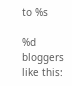to %s

%d bloggers like this: